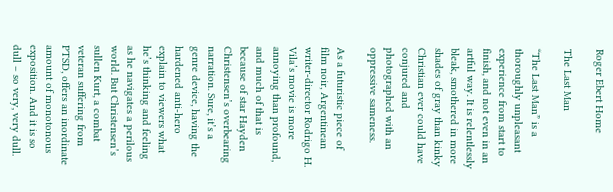Roger Ebert Home

The Last Man

“The Last Man” is a thoroughly unpleasant experience from start to finish, and not even in an artful way. It is relentlessly bleak, smothered in more shades of gray than kinky Christian ever could have conjured and photographed with an oppressive sameness.

As a futuristic piece of film noir, Argentinean writer-director Rodrigo H. Vila’s movie is more annoying than profound, and much of that is because of star Hayden Christensen’s overbearing narration. Sure, it’s a genre device, having the hardened anti-hero explain to viewers what he’s thinking and feeling as he navigates a perilous world. But Christensen’s sullen Kurt, a combat veteran suffering from PTSD, offers an inordinate amount of monotonous exposition. And it is so dull – so very, very dull.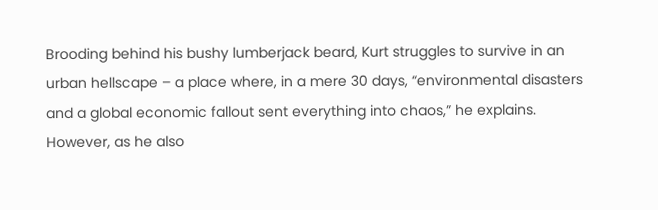Brooding behind his bushy lumberjack beard, Kurt struggles to survive in an urban hellscape – a place where, in a mere 30 days, “environmental disasters and a global economic fallout sent everything into chaos,” he explains. However, as he also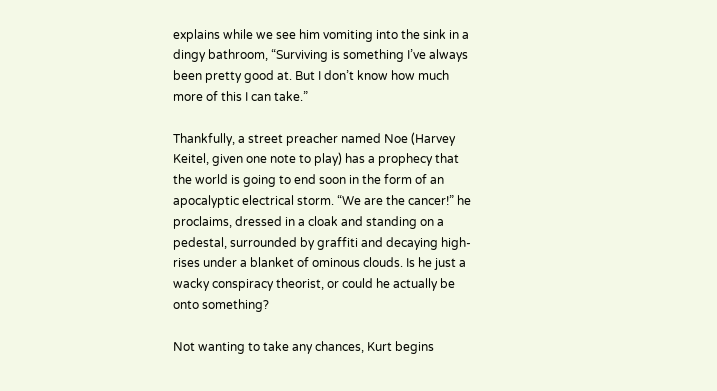explains while we see him vomiting into the sink in a dingy bathroom, “Surviving is something I’ve always been pretty good at. But I don’t know how much more of this I can take.”

Thankfully, a street preacher named Noe (Harvey Keitel, given one note to play) has a prophecy that the world is going to end soon in the form of an apocalyptic electrical storm. “We are the cancer!” he proclaims, dressed in a cloak and standing on a pedestal, surrounded by graffiti and decaying high-rises under a blanket of ominous clouds. Is he just a wacky conspiracy theorist, or could he actually be onto something?

Not wanting to take any chances, Kurt begins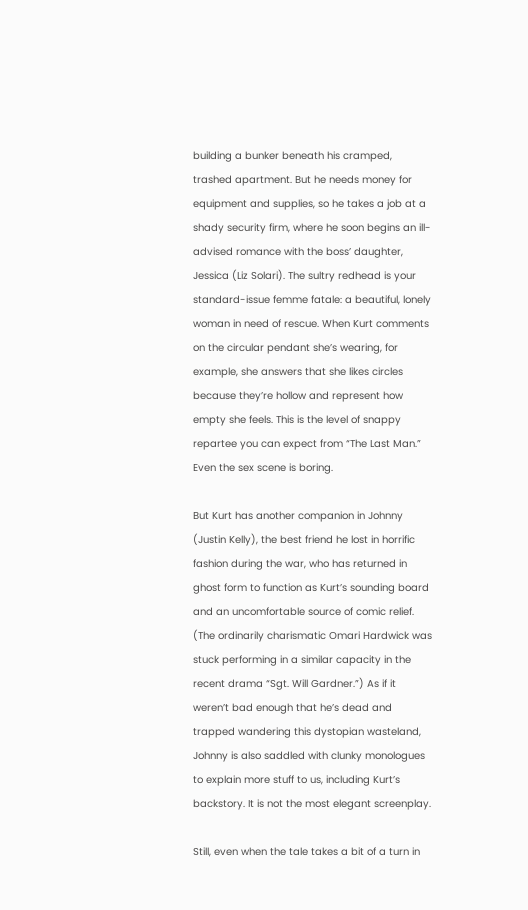building a bunker beneath his cramped, trashed apartment. But he needs money for equipment and supplies, so he takes a job at a shady security firm, where he soon begins an ill-advised romance with the boss’ daughter, Jessica (Liz Solari). The sultry redhead is your standard-issue femme fatale: a beautiful, lonely woman in need of rescue. When Kurt comments on the circular pendant she’s wearing, for example, she answers that she likes circles because they’re hollow and represent how empty she feels. This is the level of snappy repartee you can expect from “The Last Man.” Even the sex scene is boring.

But Kurt has another companion in Johnny (Justin Kelly), the best friend he lost in horrific fashion during the war, who has returned in ghost form to function as Kurt’s sounding board and an uncomfortable source of comic relief. (The ordinarily charismatic Omari Hardwick was stuck performing in a similar capacity in the recent drama “Sgt. Will Gardner.”) As if it weren’t bad enough that he’s dead and trapped wandering this dystopian wasteland, Johnny is also saddled with clunky monologues to explain more stuff to us, including Kurt’s backstory. It is not the most elegant screenplay.

Still, even when the tale takes a bit of a turn in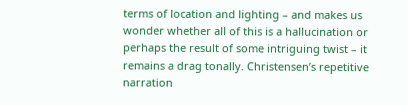terms of location and lighting – and makes us wonder whether all of this is a hallucination or perhaps the result of some intriguing twist – it remains a drag tonally. Christensen’s repetitive narration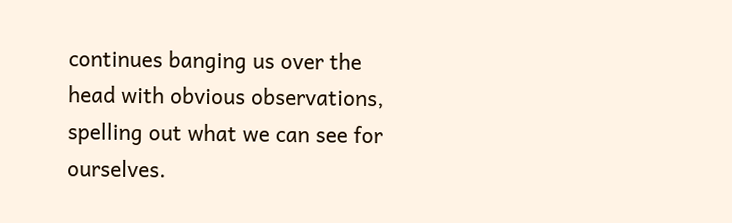continues banging us over the head with obvious observations, spelling out what we can see for ourselves.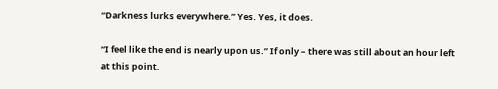“Darkness lurks everywhere.” Yes. Yes, it does.

“I feel like the end is nearly upon us.” If only – there was still about an hour left at this point.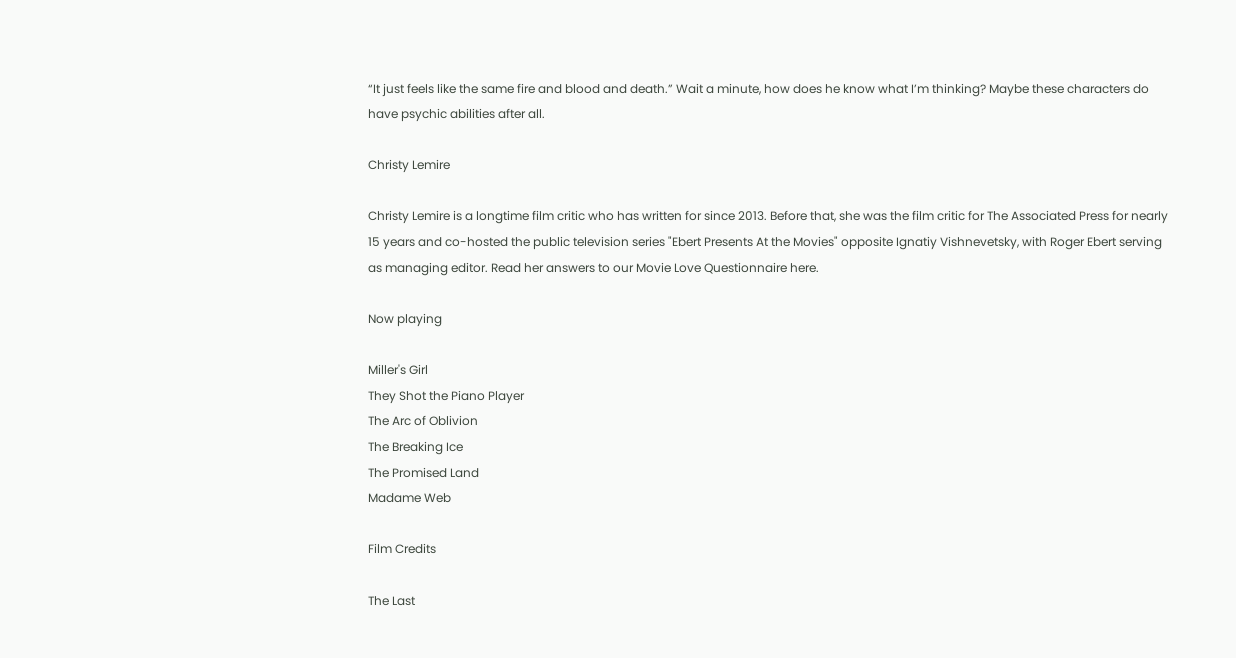“It just feels like the same fire and blood and death.” Wait a minute, how does he know what I’m thinking? Maybe these characters do have psychic abilities after all.

Christy Lemire

Christy Lemire is a longtime film critic who has written for since 2013. Before that, she was the film critic for The Associated Press for nearly 15 years and co-hosted the public television series "Ebert Presents At the Movies" opposite Ignatiy Vishnevetsky, with Roger Ebert serving as managing editor. Read her answers to our Movie Love Questionnaire here.

Now playing

Miller's Girl
They Shot the Piano Player
The Arc of Oblivion
The Breaking Ice
The Promised Land
Madame Web

Film Credits

The Last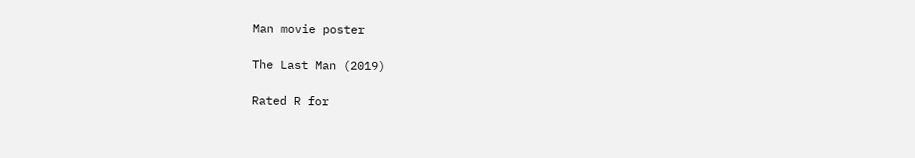Man movie poster

The Last Man (2019)

Rated R for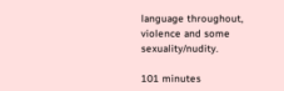language throughout, violence and some sexuality/nudity.

101 minutes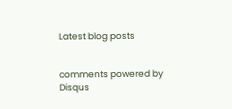Latest blog posts


comments powered by Disqus